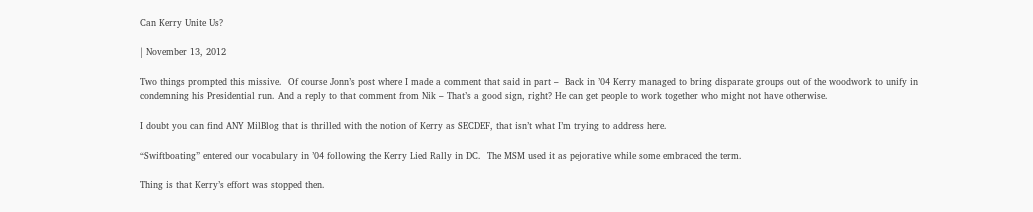Can Kerry Unite Us?

| November 13, 2012

Two things prompted this missive.  Of course Jonn’s post where I made a comment that said in part –  Back in ’04 Kerry managed to bring disparate groups out of the woodwork to unify in condemning his Presidential run. And a reply to that comment from Nik – That’s a good sign, right? He can get people to work together who might not have otherwise.

I doubt you can find ANY MilBlog that is thrilled with the notion of Kerry as SECDEF, that isn’t what I’m trying to address here.

“Swiftboating” entered our vocabulary in ’04 following the Kerry Lied Rally in DC.  The MSM used it as pejorative while some embraced the term.

Thing is that Kerry’s effort was stopped then.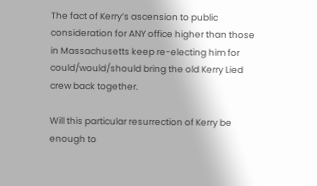The fact of Kerry’s ascension to public consideration for ANY office higher than those in Massachusetts keep re-electing him for  could/would/should bring the old Kerry Lied crew back together.

Will this particular resurrection of Kerry be enough to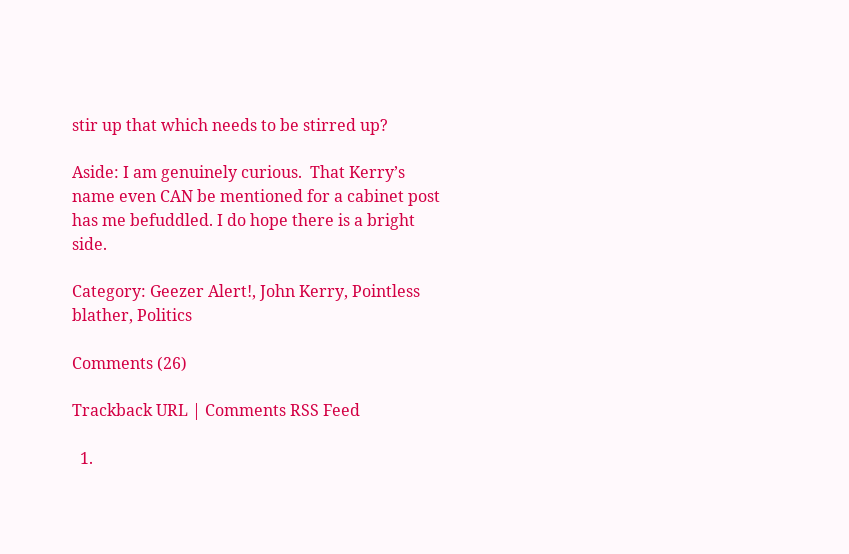stir up that which needs to be stirred up?

Aside: I am genuinely curious.  That Kerry’s name even CAN be mentioned for a cabinet post has me befuddled. I do hope there is a bright side.

Category: Geezer Alert!, John Kerry, Pointless blather, Politics

Comments (26)

Trackback URL | Comments RSS Feed

  1.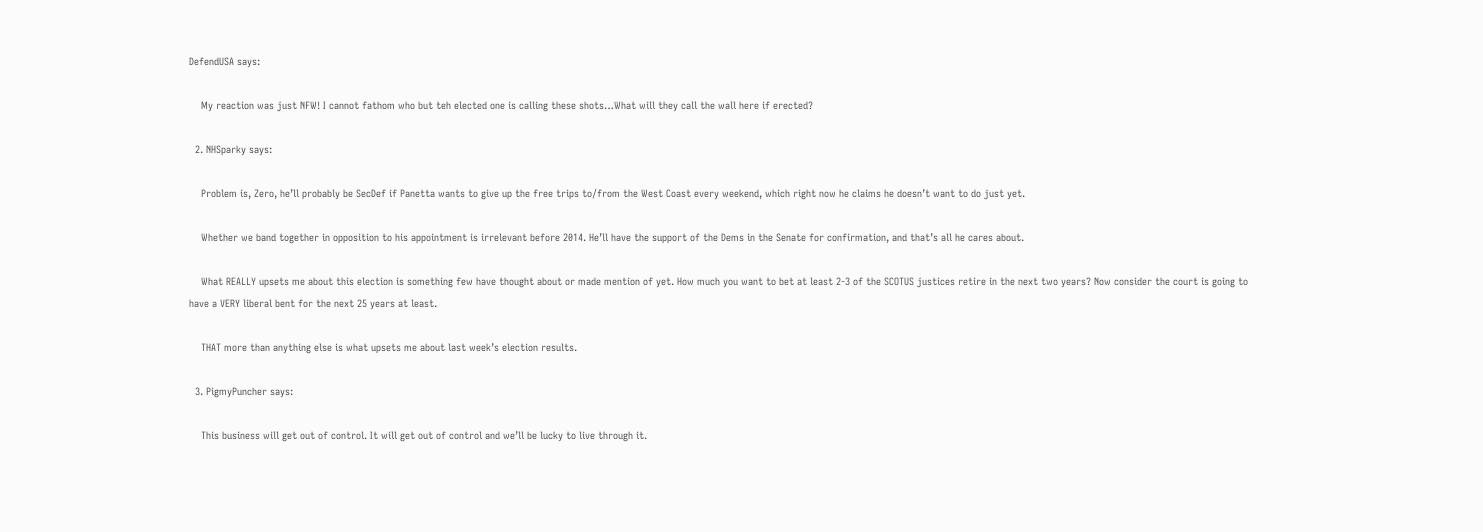DefendUSA says:

    My reaction was just NFW! I cannot fathom who but teh elected one is calling these shots…What will they call the wall here if erected?

  2. NHSparky says:

    Problem is, Zero, he’ll probably be SecDef if Panetta wants to give up the free trips to/from the West Coast every weekend, which right now he claims he doesn’t want to do just yet.

    Whether we band together in opposition to his appointment is irrelevant before 2014. He’ll have the support of the Dems in the Senate for confirmation, and that’s all he cares about.

    What REALLY upsets me about this election is something few have thought about or made mention of yet. How much you want to bet at least 2-3 of the SCOTUS justices retire in the next two years? Now consider the court is going to have a VERY liberal bent for the next 25 years at least.

    THAT more than anything else is what upsets me about last week’s election results.

  3. PigmyPuncher says:

    This business will get out of control. It will get out of control and we’ll be lucky to live through it.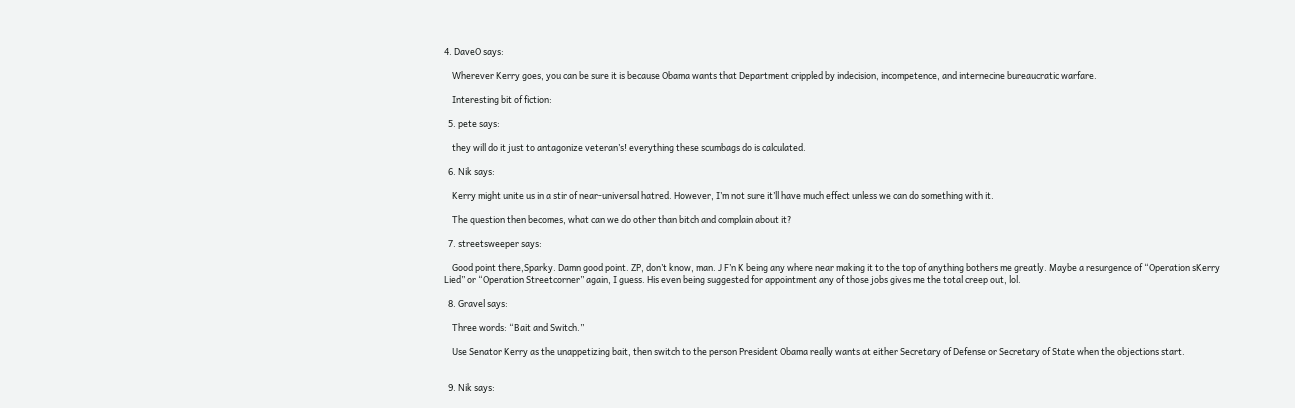4. DaveO says:

    Wherever Kerry goes, you can be sure it is because Obama wants that Department crippled by indecision, incompetence, and internecine bureaucratic warfare.

    Interesting bit of fiction:

  5. pete says:

    they will do it just to antagonize veteran’s! everything these scumbags do is calculated.

  6. Nik says:

    Kerry might unite us in a stir of near-universal hatred. However, I’m not sure it’ll have much effect unless we can do something with it.

    The question then becomes, what can we do other than bitch and complain about it?

  7. streetsweeper says:

    Good point there,Sparky. Damn good point. ZP, don’t know, man. J F’n K being any where near making it to the top of anything bothers me greatly. Maybe a resurgence of “Operation sKerry Lied” or “Operation Streetcorner” again, I guess. His even being suggested for appointment any of those jobs gives me the total creep out, lol.

  8. Gravel says:

    Three words: “Bait and Switch.”

    Use Senator Kerry as the unappetizing bait, then switch to the person President Obama really wants at either Secretary of Defense or Secretary of State when the objections start.


  9. Nik says: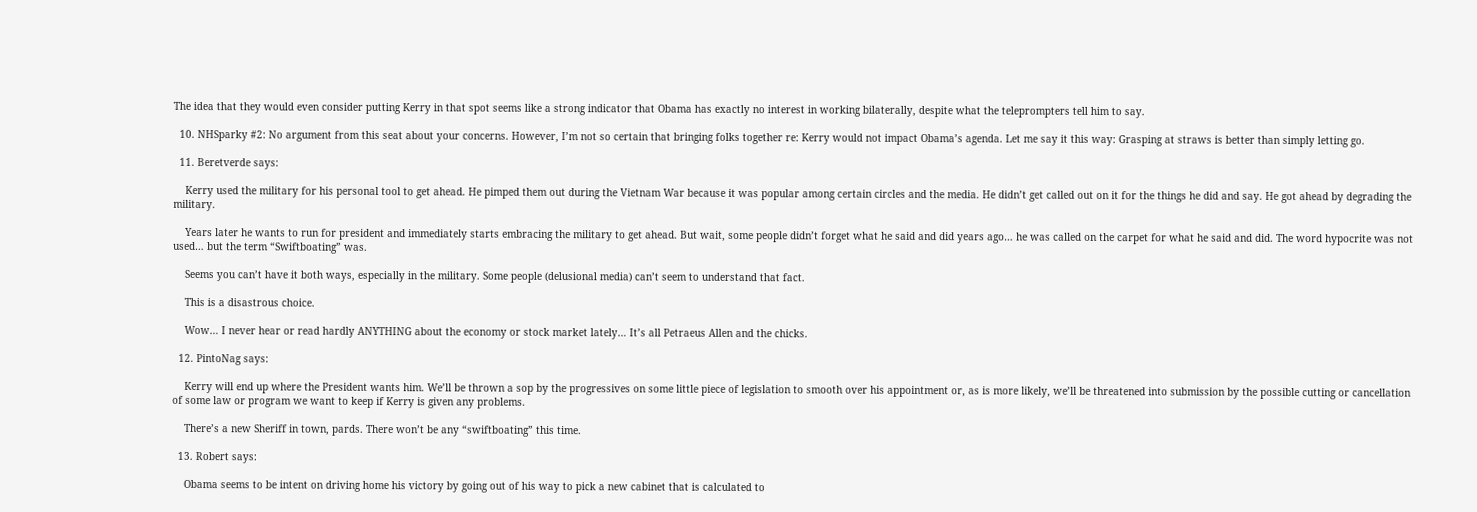The idea that they would even consider putting Kerry in that spot seems like a strong indicator that Obama has exactly no interest in working bilaterally, despite what the teleprompters tell him to say.

  10. NHSparky #2: No argument from this seat about your concerns. However, I’m not so certain that bringing folks together re: Kerry would not impact Obama’s agenda. Let me say it this way: Grasping at straws is better than simply letting go.

  11. Beretverde says:

    Kerry used the military for his personal tool to get ahead. He pimped them out during the Vietnam War because it was popular among certain circles and the media. He didn’t get called out on it for the things he did and say. He got ahead by degrading the military.

    Years later he wants to run for president and immediately starts embracing the military to get ahead. But wait, some people didn’t forget what he said and did years ago… he was called on the carpet for what he said and did. The word hypocrite was not used… but the term “Swiftboating” was.

    Seems you can’t have it both ways, especially in the military. Some people (delusional media) can’t seem to understand that fact.

    This is a disastrous choice.

    Wow… I never hear or read hardly ANYTHING about the economy or stock market lately… It’s all Petraeus Allen and the chicks.

  12. PintoNag says:

    Kerry will end up where the President wants him. We’ll be thrown a sop by the progressives on some little piece of legislation to smooth over his appointment or, as is more likely, we’ll be threatened into submission by the possible cutting or cancellation of some law or program we want to keep if Kerry is given any problems.

    There’s a new Sheriff in town, pards. There won’t be any “swiftboating” this time.

  13. Robert says:

    Obama seems to be intent on driving home his victory by going out of his way to pick a new cabinet that is calculated to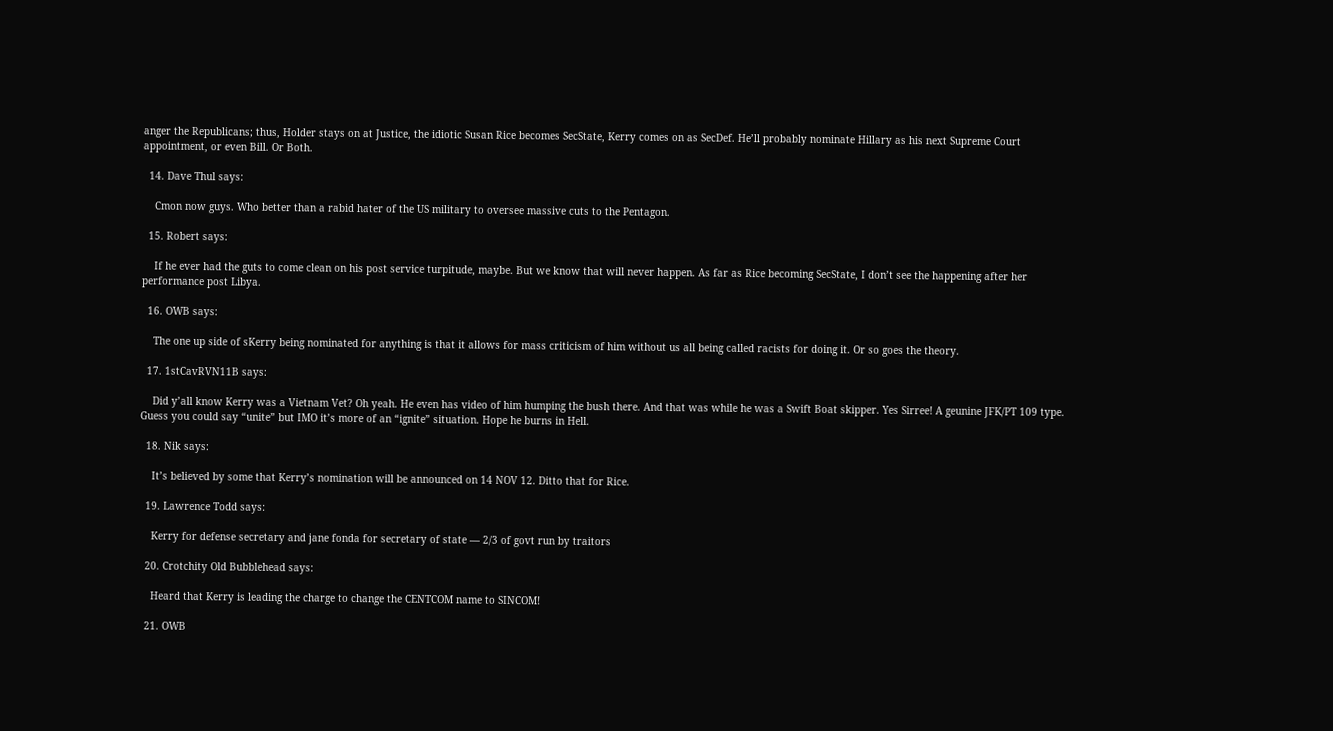anger the Republicans; thus, Holder stays on at Justice, the idiotic Susan Rice becomes SecState, Kerry comes on as SecDef. He’ll probably nominate Hillary as his next Supreme Court appointment, or even Bill. Or Both.

  14. Dave Thul says:

    Cmon now guys. Who better than a rabid hater of the US military to oversee massive cuts to the Pentagon.

  15. Robert says:

    If he ever had the guts to come clean on his post service turpitude, maybe. But we know that will never happen. As far as Rice becoming SecState, I don’t see the happening after her performance post Libya.

  16. OWB says:

    The one up side of sKerry being nominated for anything is that it allows for mass criticism of him without us all being called racists for doing it. Or so goes the theory.

  17. 1stCavRVN11B says:

    Did y’all know Kerry was a Vietnam Vet? Oh yeah. He even has video of him humping the bush there. And that was while he was a Swift Boat skipper. Yes Sirree! A geunine JFK/PT 109 type. Guess you could say “unite” but IMO it’s more of an “ignite” situation. Hope he burns in Hell.

  18. Nik says:

    It’s believed by some that Kerry’s nomination will be announced on 14 NOV 12. Ditto that for Rice.

  19. Lawrence Todd says:

    Kerry for defense secretary and jane fonda for secretary of state — 2/3 of govt run by traitors

  20. Crotchity Old Bubblehead says:

    Heard that Kerry is leading the charge to change the CENTCOM name to SINCOM!

  21. OWB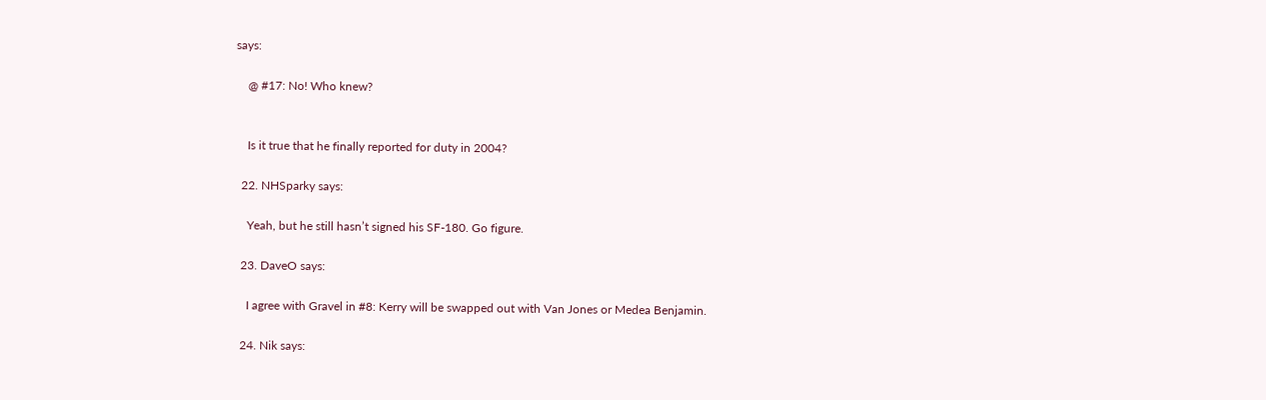says:

    @ #17: No! Who knew?


    Is it true that he finally reported for duty in 2004?

  22. NHSparky says:

    Yeah, but he still hasn’t signed his SF-180. Go figure.

  23. DaveO says:

    I agree with Gravel in #8: Kerry will be swapped out with Van Jones or Medea Benjamin.

  24. Nik says: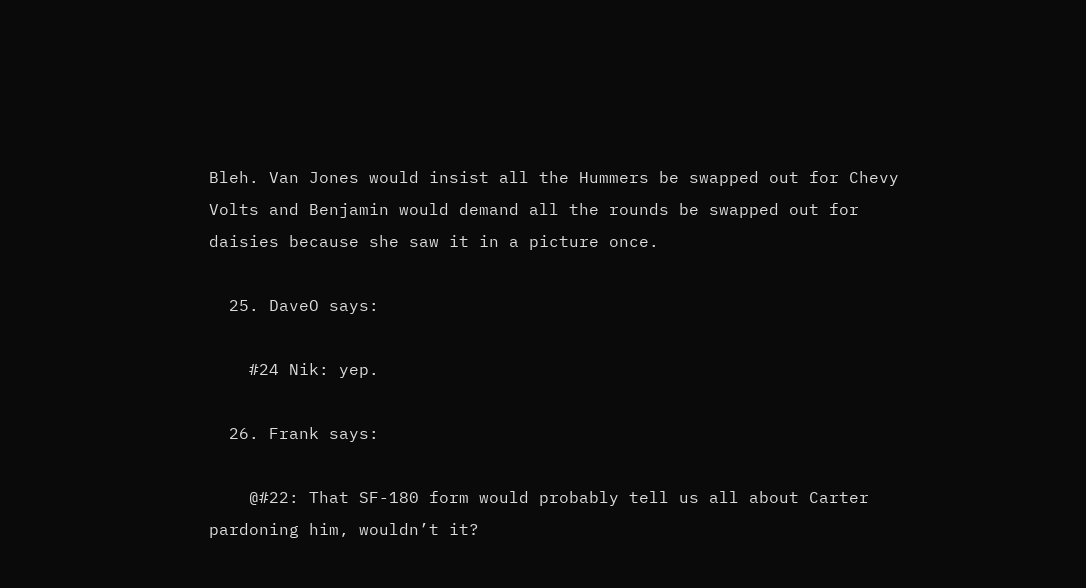Bleh. Van Jones would insist all the Hummers be swapped out for Chevy Volts and Benjamin would demand all the rounds be swapped out for daisies because she saw it in a picture once.

  25. DaveO says:

    #24 Nik: yep.

  26. Frank says:

    @#22: That SF-180 form would probably tell us all about Carter pardoning him, wouldn’t it?